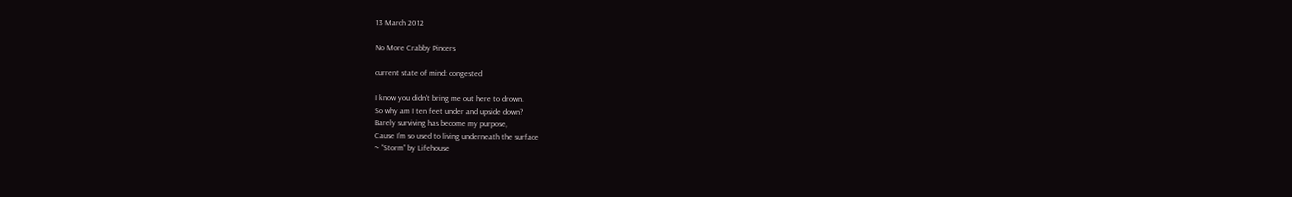13 March 2012

No More Crabby Pincers

current state of mind: congested

I know you didn't bring me out here to drown.
So why am I ten feet under and upside down?
Barely surviving has become my purpose,
Cause I’m so used to living underneath the surface
~ “Storm” by Lifehouse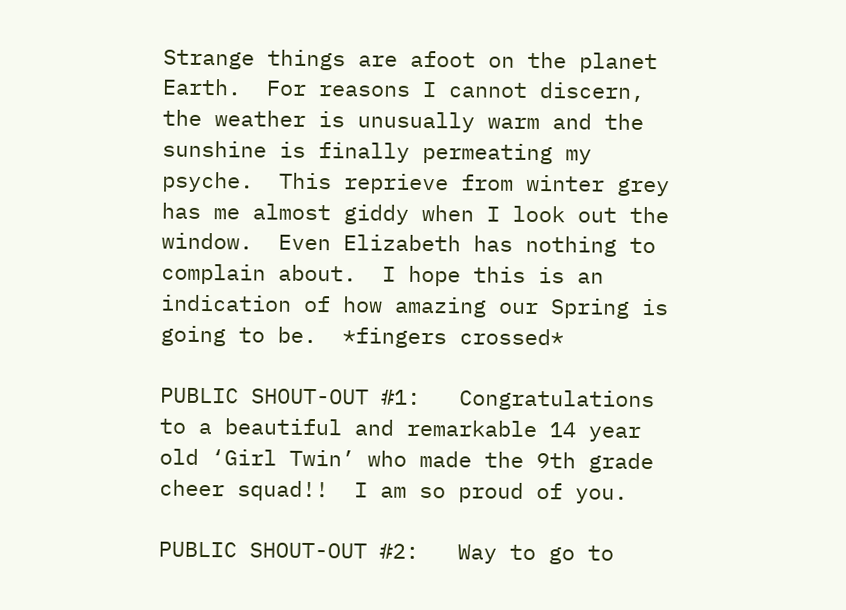Strange things are afoot on the planet Earth.  For reasons I cannot discern, the weather is unusually warm and the sunshine is finally permeating my psyche.  This reprieve from winter grey has me almost giddy when I look out the window.  Even Elizabeth has nothing to complain about.  I hope this is an indication of how amazing our Spring is going to be.  *fingers crossed*

PUBLIC SHOUT-OUT #1:   Congratulations to a beautiful and remarkable 14 year old ‘Girl Twin’ who made the 9th grade cheer squad!!  I am so proud of you.

PUBLIC SHOUT-OUT #2:   Way to go to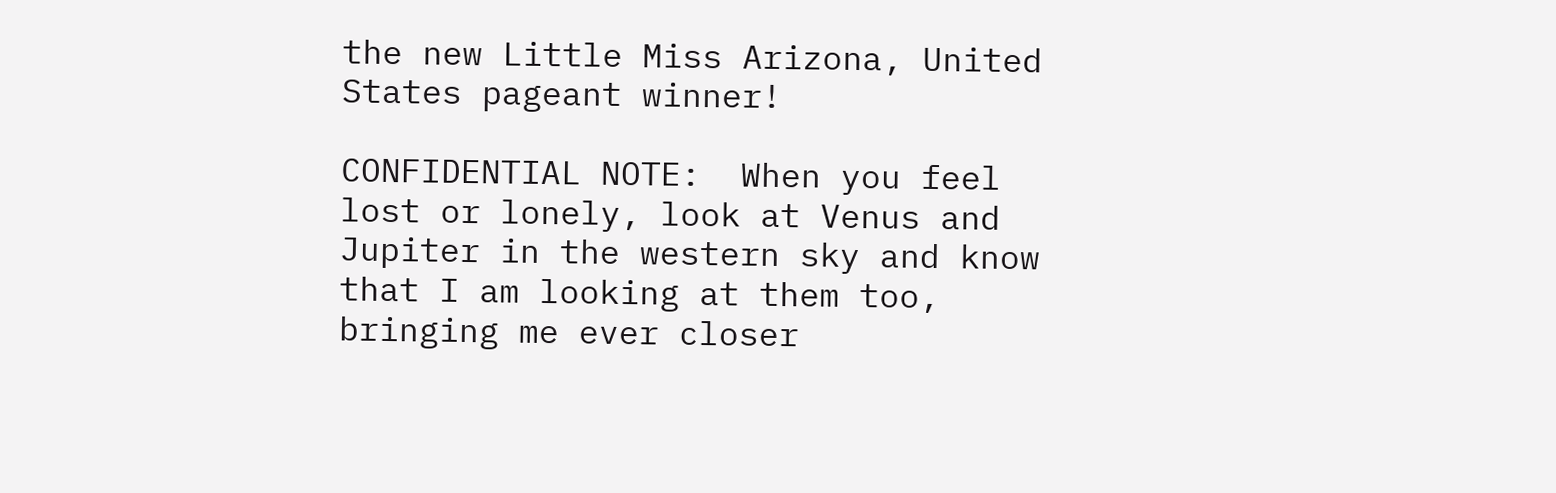the new Little Miss Arizona, United States pageant winner!

CONFIDENTIAL NOTE:  When you feel lost or lonely, look at Venus and Jupiter in the western sky and know that I am looking at them too, bringing me ever closer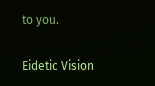to you.

Eidetic Vision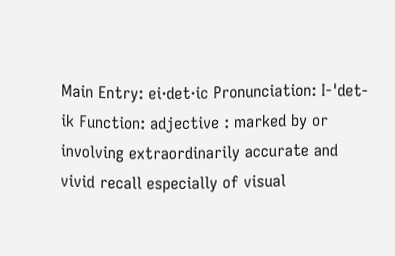Main Entry: ei·det·ic Pronunciation: I-'det-ik Function: adjective : marked by or involving extraordinarily accurate and vivid recall especially of visual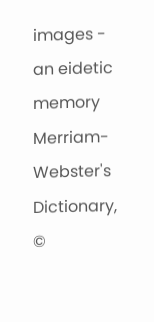images - an eidetic memory Merriam-Webster's Dictionary, ©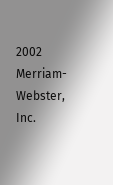2002 Merriam-Webster, Inc.